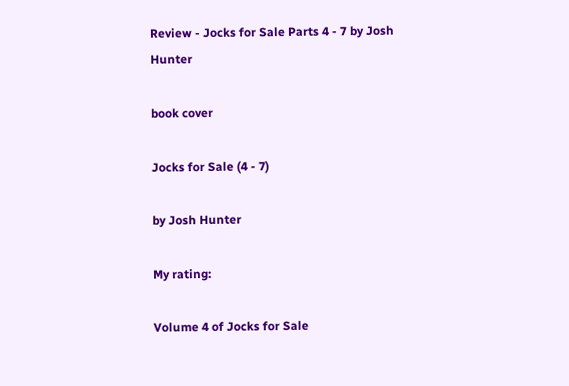Review - Jocks for Sale Parts 4 - 7 by Josh Hunter

book cover

Jocks for Sale (4 - 7)

by Josh Hunter

My rating:

Volume 4 of Jocks for Sale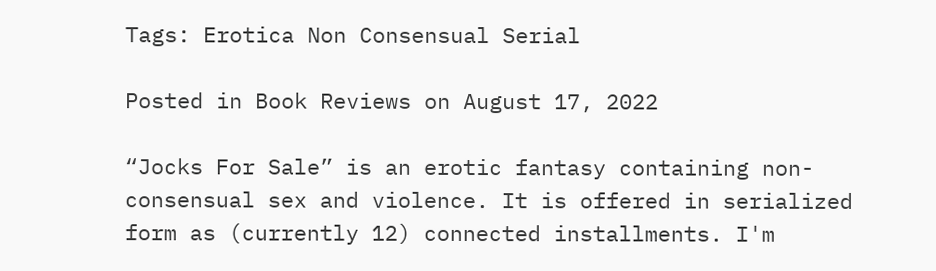Tags: Erotica Non Consensual Serial

Posted in Book Reviews on August 17, 2022

“Jocks For Sale” is an erotic fantasy containing non-consensual sex and violence. It is offered in serialized form as (currently 12) connected installments. I'm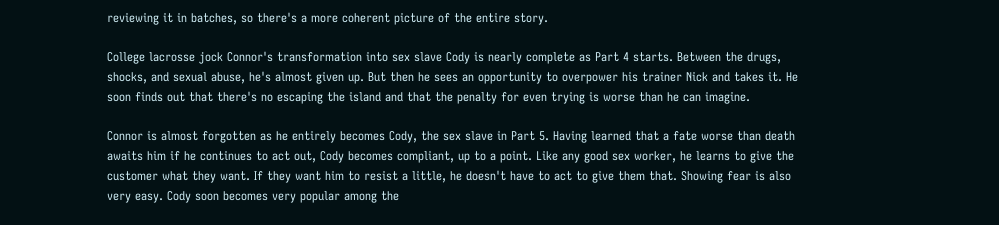reviewing it in batches, so there's a more coherent picture of the entire story.

College lacrosse jock Connor's transformation into sex slave Cody is nearly complete as Part 4 starts. Between the drugs, shocks, and sexual abuse, he's almost given up. But then he sees an opportunity to overpower his trainer Nick and takes it. He soon finds out that there's no escaping the island and that the penalty for even trying is worse than he can imagine.

Connor is almost forgotten as he entirely becomes Cody, the sex slave in Part 5. Having learned that a fate worse than death awaits him if he continues to act out, Cody becomes compliant, up to a point. Like any good sex worker, he learns to give the customer what they want. If they want him to resist a little, he doesn't have to act to give them that. Showing fear is also very easy. Cody soon becomes very popular among the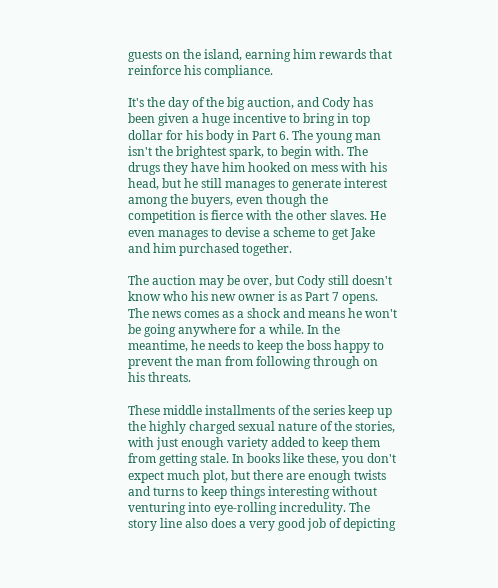guests on the island, earning him rewards that reinforce his compliance.

It's the day of the big auction, and Cody has been given a huge incentive to bring in top dollar for his body in Part 6. The young man isn't the brightest spark, to begin with. The drugs they have him hooked on mess with his head, but he still manages to generate interest among the buyers, even though the competition is fierce with the other slaves. He even manages to devise a scheme to get Jake and him purchased together.

The auction may be over, but Cody still doesn't know who his new owner is as Part 7 opens. The news comes as a shock and means he won't be going anywhere for a while. In the meantime, he needs to keep the boss happy to prevent the man from following through on his threats.

These middle installments of the series keep up the highly charged sexual nature of the stories, with just enough variety added to keep them from getting stale. In books like these, you don't expect much plot, but there are enough twists and turns to keep things interesting without venturing into eye-rolling incredulity. The story line also does a very good job of depicting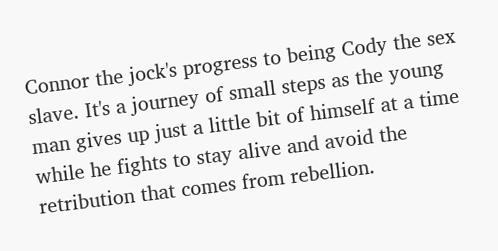Connor the jock's progress to being Cody the sex slave. It's a journey of small steps as the young man gives up just a little bit of himself at a time while he fights to stay alive and avoid the retribution that comes from rebellion.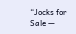“Jocks for Sale —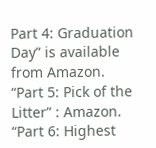Part 4: Graduation Day” is available from Amazon.
“Part 5: Pick of the Litter” : Amazon.
“Part 6: Highest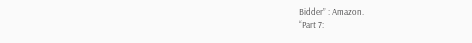Bidder” : Amazon.
“Part 7: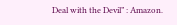Deal with the Devil” : Amazon.